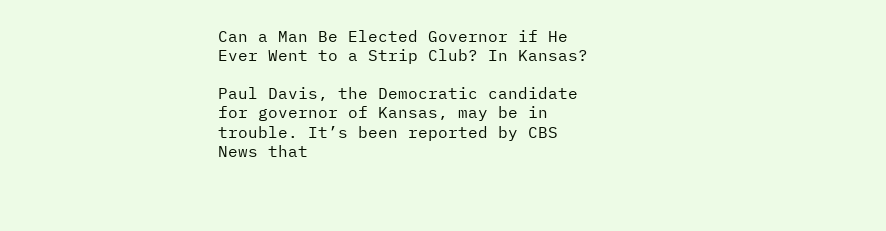Can a Man Be Elected Governor if He Ever Went to a Strip Club? In Kansas?

Paul Davis, the Democratic candidate for governor of Kansas, may be in trouble. It’s been reported by CBS News that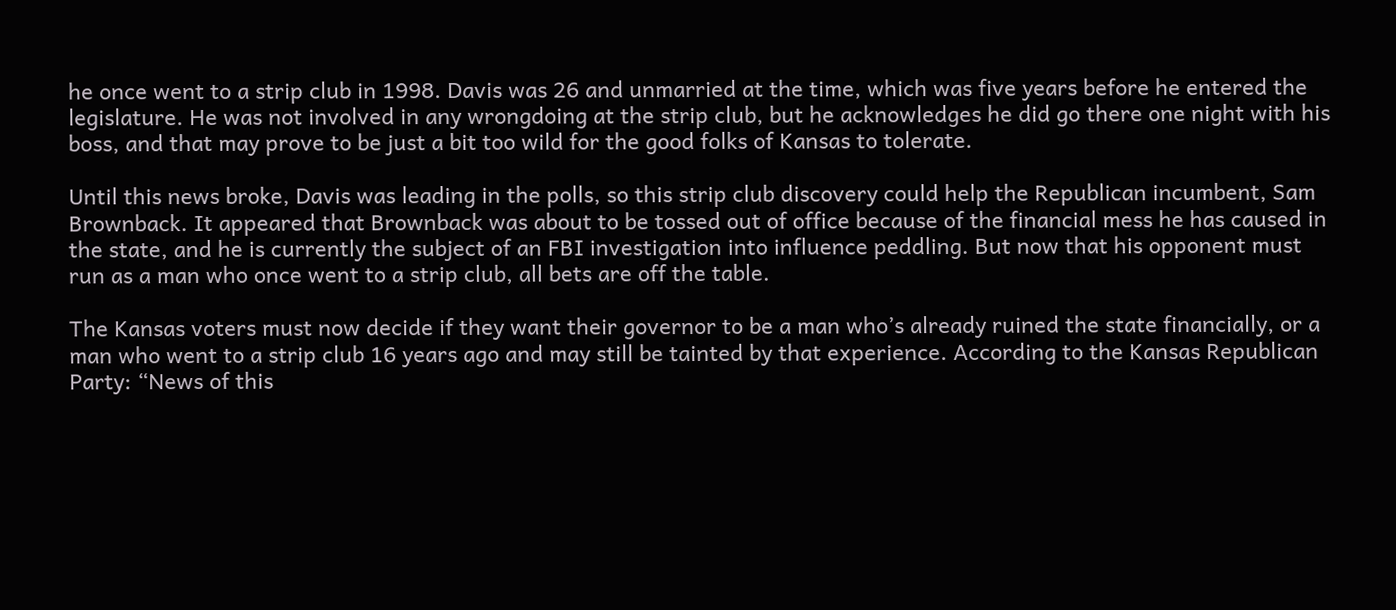he once went to a strip club in 1998. Davis was 26 and unmarried at the time, which was five years before he entered the legislature. He was not involved in any wrongdoing at the strip club, but he acknowledges he did go there one night with his boss, and that may prove to be just a bit too wild for the good folks of Kansas to tolerate.

Until this news broke, Davis was leading in the polls, so this strip club discovery could help the Republican incumbent, Sam Brownback. It appeared that Brownback was about to be tossed out of office because of the financial mess he has caused in the state, and he is currently the subject of an FBI investigation into influence peddling. But now that his opponent must run as a man who once went to a strip club, all bets are off the table.

The Kansas voters must now decide if they want their governor to be a man who’s already ruined the state financially, or a man who went to a strip club 16 years ago and may still be tainted by that experience. According to the Kansas Republican Party: “News of this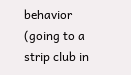behavior (going to a strip club in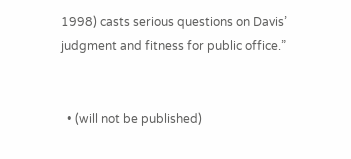1998) casts serious questions on Davis’ judgment and fitness for public office.”


  • (will not be published)